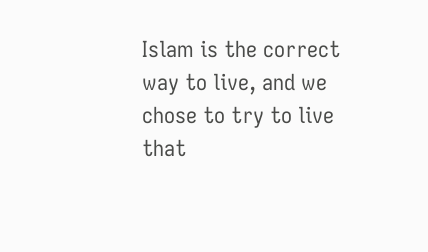Islam is the correct way to live, and we chose to try to live that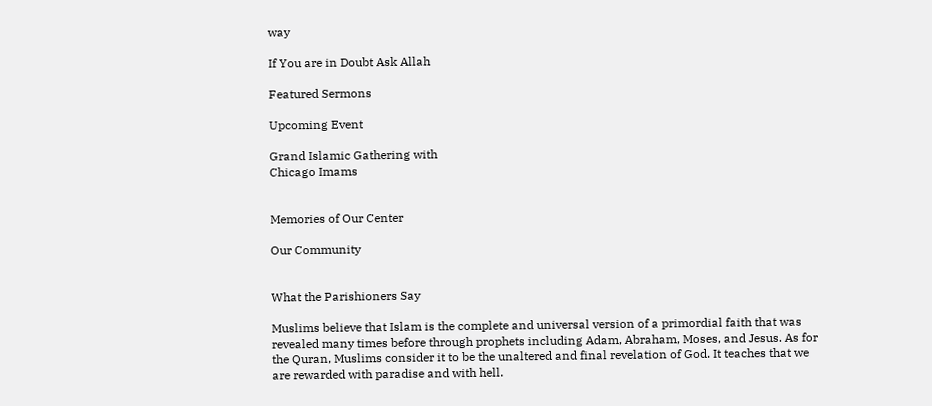way

If You are in Doubt Ask Allah

Featured Sermons

Upcoming Event

Grand Islamic Gathering with
Chicago Imams


Memories of Our Center

Our Community


What the Parishioners Say

Muslims believe that Islam is the complete and universal version of a primordial faith that was revealed many times before through prophets including Adam, Abraham, Moses, and Jesus. As for the Quran, Muslims consider it to be the unaltered and final revelation of God. It teaches that we are rewarded with paradise and with hell.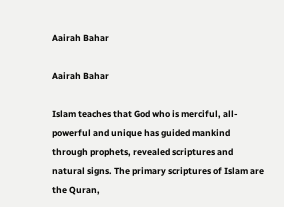Aairah Bahar

Aairah Bahar

Islam teaches that God who is merciful, all-powerful and unique has guided mankind through prophets, revealed scriptures and natural signs. The primary scriptures of Islam are the Quran,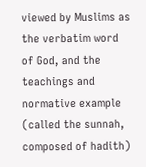viewed by Muslims as the verbatim word of God, and the teachings and normative example (called the sunnah, composed of hadith)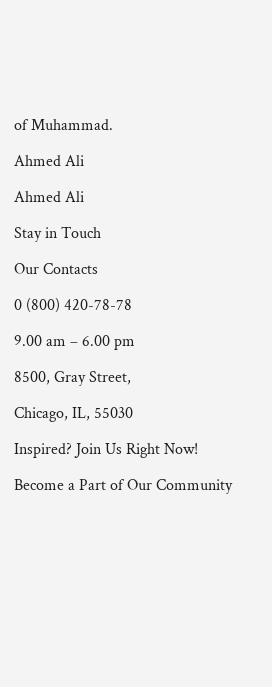of Muhammad.

Ahmed Ali

Ahmed Ali

Stay in Touch

Our Contacts

0 (800) 420-78-78

9.00 am – 6.00 pm

8500, Gray Street,

Chicago, IL, 55030

Inspired? Join Us Right Now!

Become a Part of Our Community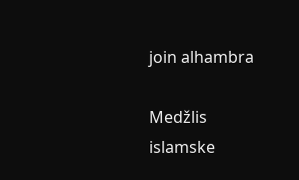join alhambra

Medžlis islamske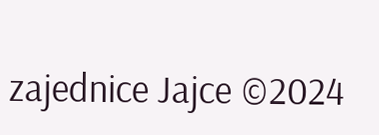zajednice Jajce ©2024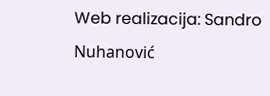Web realizacija: Sandro Nuhanović